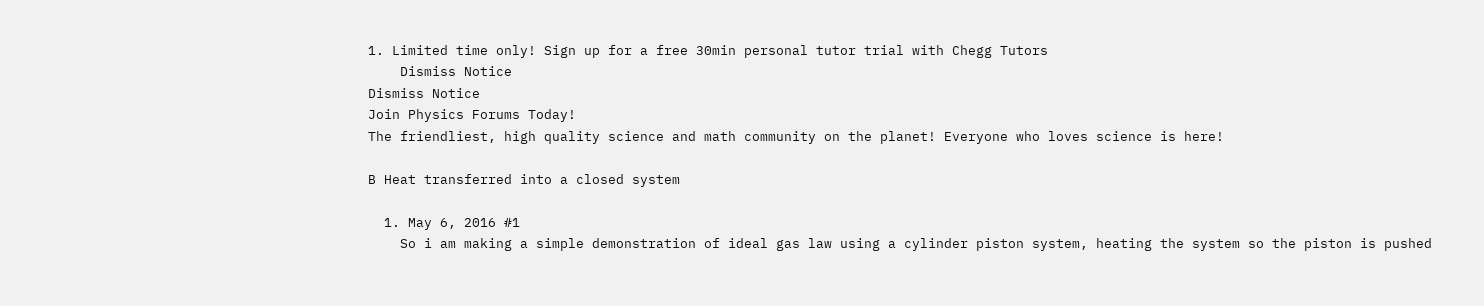1. Limited time only! Sign up for a free 30min personal tutor trial with Chegg Tutors
    Dismiss Notice
Dismiss Notice
Join Physics Forums Today!
The friendliest, high quality science and math community on the planet! Everyone who loves science is here!

B Heat transferred into a closed system

  1. May 6, 2016 #1
    So i am making a simple demonstration of ideal gas law using a cylinder piston system, heating the system so the piston is pushed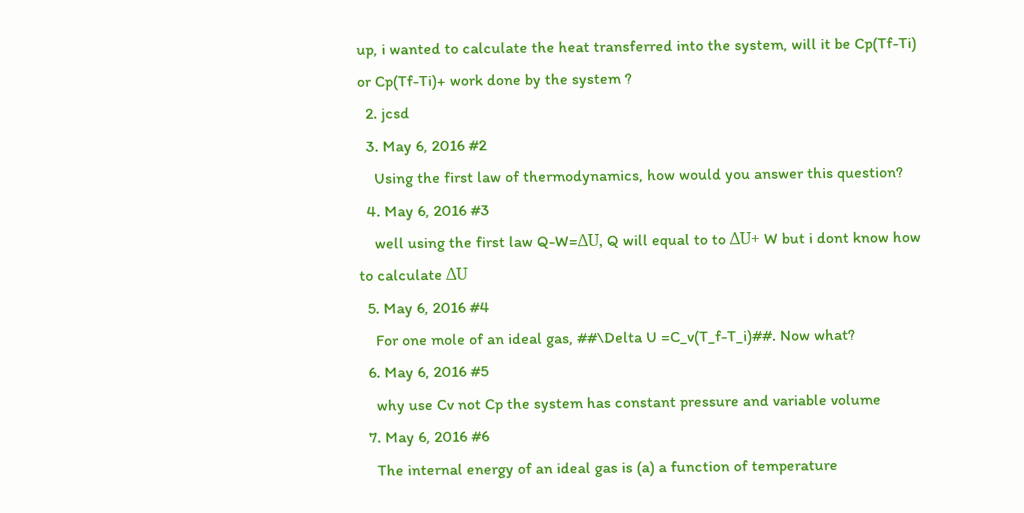up, i wanted to calculate the heat transferred into the system, will it be Cp(Tf-Ti) or Cp(Tf-Ti)+ work done by the system ?
  2. jcsd
  3. May 6, 2016 #2
    Using the first law of thermodynamics, how would you answer this question?
  4. May 6, 2016 #3
    well using the first law Q-W=ΔU, Q will equal to to ΔU+ W but i dont know how to calculate ΔU
  5. May 6, 2016 #4
    For one mole of an ideal gas, ##\Delta U =C_v(T_f-T_i)##. Now what?
  6. May 6, 2016 #5
    why use Cv not Cp the system has constant pressure and variable volume
  7. May 6, 2016 #6
    The internal energy of an ideal gas is (a) a function of temperature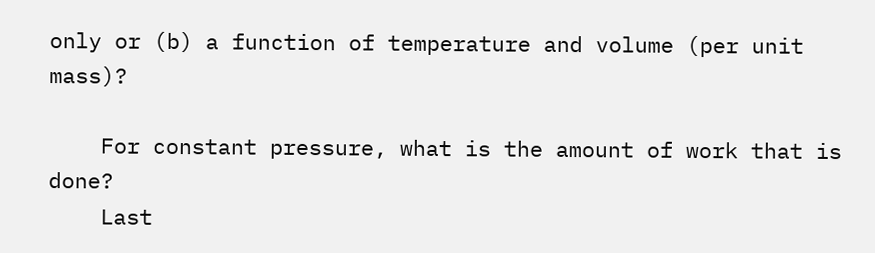only or (b) a function of temperature and volume (per unit mass)?

    For constant pressure, what is the amount of work that is done?
    Last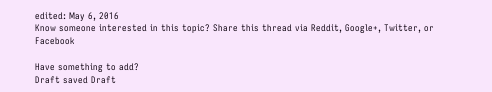edited: May 6, 2016
Know someone interested in this topic? Share this thread via Reddit, Google+, Twitter, or Facebook

Have something to add?
Draft saved Draft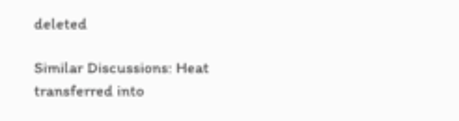deleted

Similar Discussions: Heat transferred into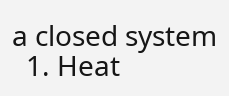a closed system
  1. Heat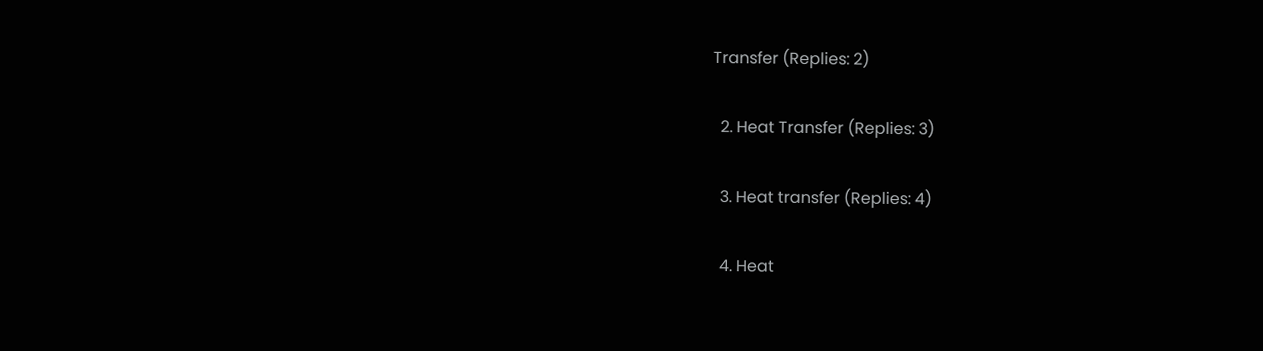Transfer (Replies: 2)

  2. Heat Transfer (Replies: 3)

  3. Heat transfer (Replies: 4)

  4. Heat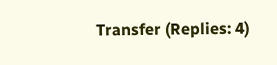Transfer (Replies: 4)